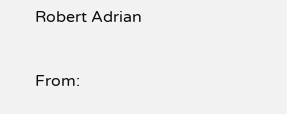Robert Adrian

From: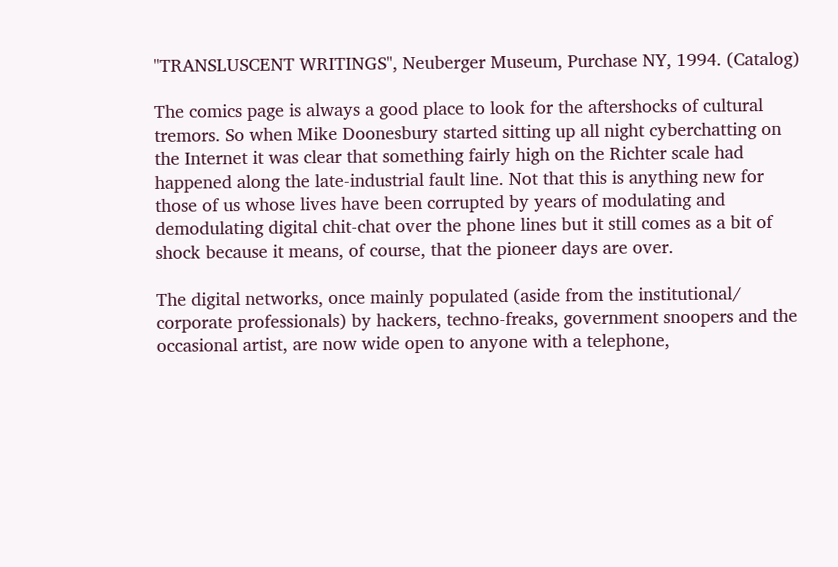"TRANSLUSCENT WRITINGS", Neuberger Museum, Purchase NY, 1994. (Catalog)

The comics page is always a good place to look for the aftershocks of cultural tremors. So when Mike Doonesbury started sitting up all night cyberchatting on the Internet it was clear that something fairly high on the Richter scale had happened along the late-industrial fault line. Not that this is anything new for those of us whose lives have been corrupted by years of modulating and demodulating digital chit-chat over the phone lines but it still comes as a bit of shock because it means, of course, that the pioneer days are over.

The digital networks, once mainly populated (aside from the institutional/ corporate professionals) by hackers, techno-freaks, government snoopers and the occasional artist, are now wide open to anyone with a telephone,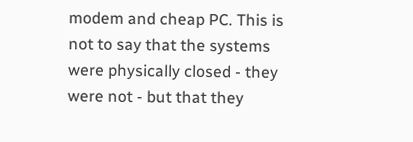modem and cheap PC. This is not to say that the systems were physically closed - they were not - but that they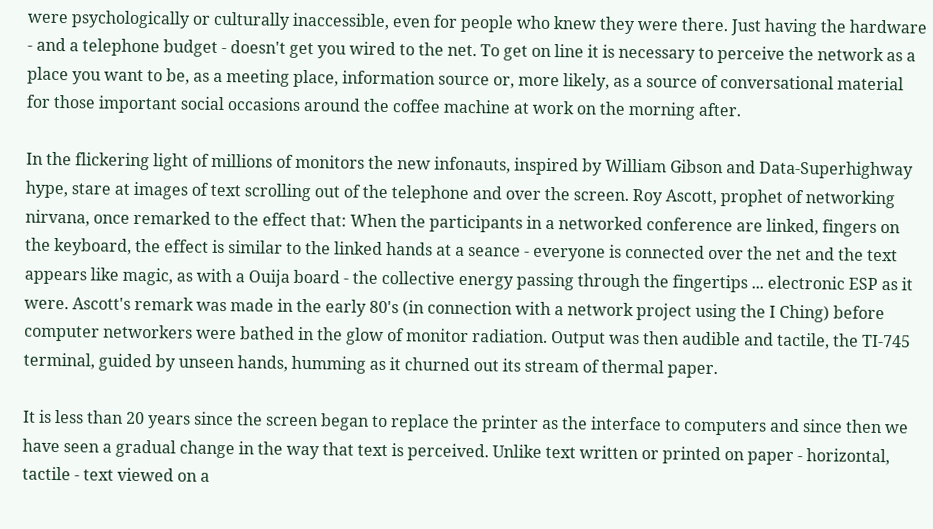were psychologically or culturally inaccessible, even for people who knew they were there. Just having the hardware - and a telephone budget - doesn't get you wired to the net. To get on line it is necessary to perceive the network as a place you want to be, as a meeting place, information source or, more likely, as a source of conversational material for those important social occasions around the coffee machine at work on the morning after.

In the flickering light of millions of monitors the new infonauts, inspired by William Gibson and Data-Superhighway hype, stare at images of text scrolling out of the telephone and over the screen. Roy Ascott, prophet of networking nirvana, once remarked to the effect that: When the participants in a networked conference are linked, fingers on the keyboard, the effect is similar to the linked hands at a seance - everyone is connected over the net and the text appears like magic, as with a Ouija board - the collective energy passing through the fingertips ... electronic ESP as it were. Ascott's remark was made in the early 80's (in connection with a network project using the I Ching) before computer networkers were bathed in the glow of monitor radiation. Output was then audible and tactile, the TI-745 terminal, guided by unseen hands, humming as it churned out its stream of thermal paper.

It is less than 20 years since the screen began to replace the printer as the interface to computers and since then we have seen a gradual change in the way that text is perceived. Unlike text written or printed on paper - horizontal, tactile - text viewed on a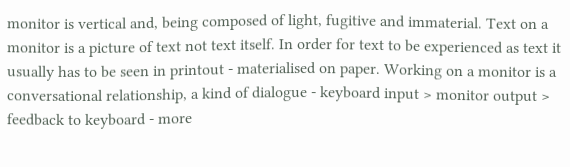monitor is vertical and, being composed of light, fugitive and immaterial. Text on a monitor is a picture of text not text itself. In order for text to be experienced as text it usually has to be seen in printout - materialised on paper. Working on a monitor is a conversational relationship, a kind of dialogue - keyboard input > monitor output > feedback to keyboard - more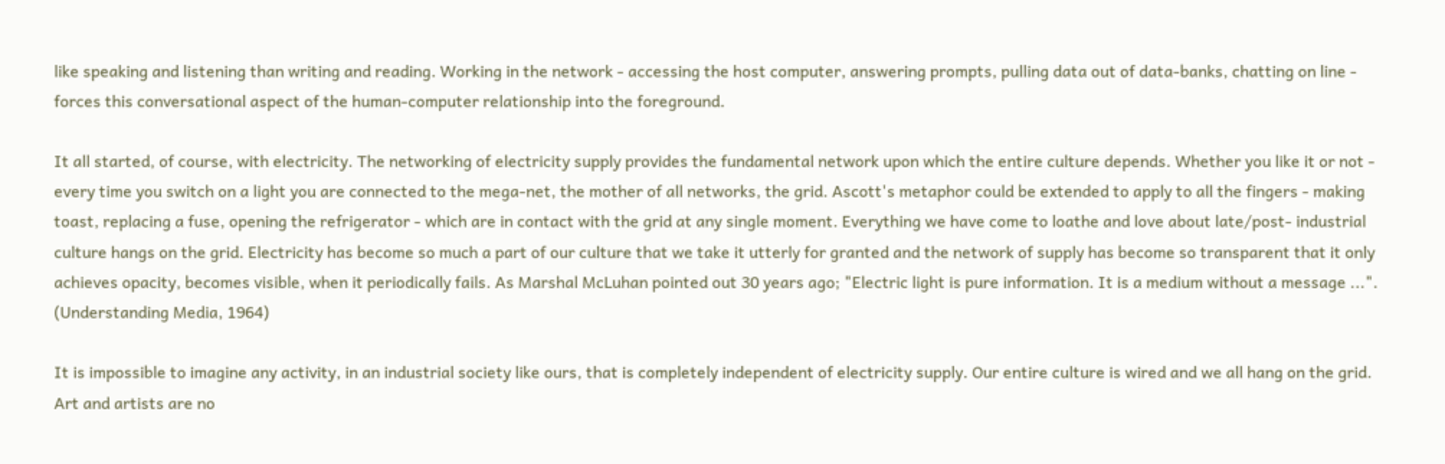like speaking and listening than writing and reading. Working in the network - accessing the host computer, answering prompts, pulling data out of data-banks, chatting on line - forces this conversational aspect of the human-computer relationship into the foreground.

It all started, of course, with electricity. The networking of electricity supply provides the fundamental network upon which the entire culture depends. Whether you like it or not - every time you switch on a light you are connected to the mega-net, the mother of all networks, the grid. Ascott's metaphor could be extended to apply to all the fingers - making toast, replacing a fuse, opening the refrigerator - which are in contact with the grid at any single moment. Everything we have come to loathe and love about late/post- industrial culture hangs on the grid. Electricity has become so much a part of our culture that we take it utterly for granted and the network of supply has become so transparent that it only achieves opacity, becomes visible, when it periodically fails. As Marshal McLuhan pointed out 30 years ago; "Electric light is pure information. It is a medium without a message ...". (Understanding Media, 1964)

It is impossible to imagine any activity, in an industrial society like ours, that is completely independent of electricity supply. Our entire culture is wired and we all hang on the grid. Art and artists are no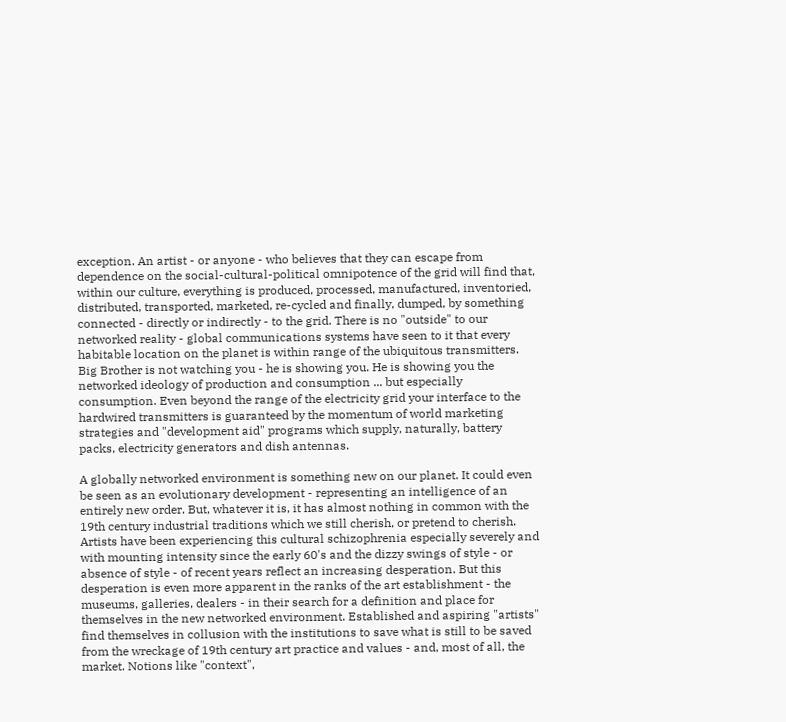exception. An artist - or anyone - who believes that they can escape from dependence on the social-cultural-political omnipotence of the grid will find that, within our culture, everything is produced, processed, manufactured, inventoried, distributed, transported, marketed, re-cycled and finally, dumped, by something connected - directly or indirectly - to the grid. There is no "outside" to our networked reality - global communications systems have seen to it that every habitable location on the planet is within range of the ubiquitous transmitters. Big Brother is not watching you - he is showing you. He is showing you the networked ideology of production and consumption ... but especially consumption. Even beyond the range of the electricity grid your interface to the hardwired transmitters is guaranteed by the momentum of world marketing strategies and "development aid" programs which supply, naturally, battery packs, electricity generators and dish antennas.

A globally networked environment is something new on our planet. It could even be seen as an evolutionary development - representing an intelligence of an entirely new order. But, whatever it is, it has almost nothing in common with the 19th century industrial traditions which we still cherish, or pretend to cherish. Artists have been experiencing this cultural schizophrenia especially severely and with mounting intensity since the early 60's and the dizzy swings of style - or absence of style - of recent years reflect an increasing desperation. But this desperation is even more apparent in the ranks of the art establishment - the museums, galleries, dealers - in their search for a definition and place for themselves in the new networked environment. Established and aspiring "artists" find themselves in collusion with the institutions to save what is still to be saved from the wreckage of 19th century art practice and values - and, most of all, the market. Notions like "context",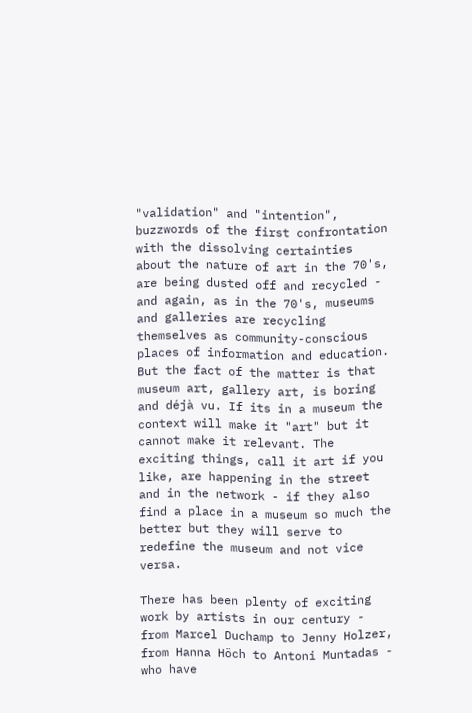"validation" and "intention", buzzwords of the first confrontation with the dissolving certainties about the nature of art in the 70's, are being dusted off and recycled - and again, as in the 70's, museums and galleries are recycling themselves as community-conscious places of information and education. But the fact of the matter is that museum art, gallery art, is boring and déjà vu. If its in a museum the context will make it "art" but it cannot make it relevant. The exciting things, call it art if you like, are happening in the street and in the network - if they also find a place in a museum so much the better but they will serve to redefine the museum and not vice versa.

There has been plenty of exciting work by artists in our century - from Marcel Duchamp to Jenny Holzer, from Hanna Höch to Antoni Muntadas - who have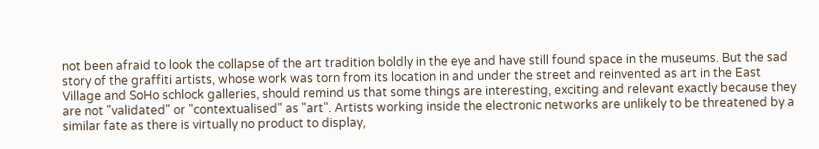not been afraid to look the collapse of the art tradition boldly in the eye and have still found space in the museums. But the sad story of the graffiti artists, whose work was torn from its location in and under the street and reinvented as art in the East Village and SoHo schlock galleries, should remind us that some things are interesting, exciting and relevant exactly because they are not "validated" or "contextualised" as "art". Artists working inside the electronic networks are unlikely to be threatened by a similar fate as there is virtually no product to display,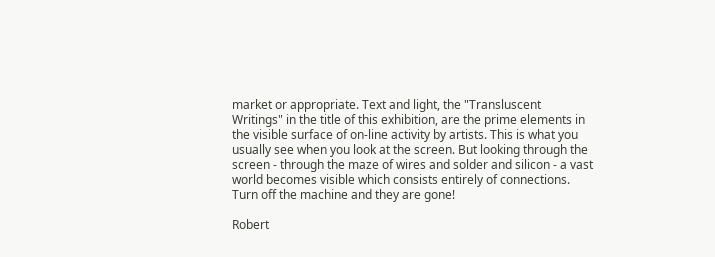market or appropriate. Text and light, the "Transluscent Writings" in the title of this exhibition, are the prime elements in the visible surface of on-line activity by artists. This is what you usually see when you look at the screen. But looking through the screen - through the maze of wires and solder and silicon - a vast world becomes visible which consists entirely of connections. Turn off the machine and they are gone!

Robert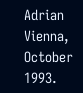Adrian
Vienna, October 1993.